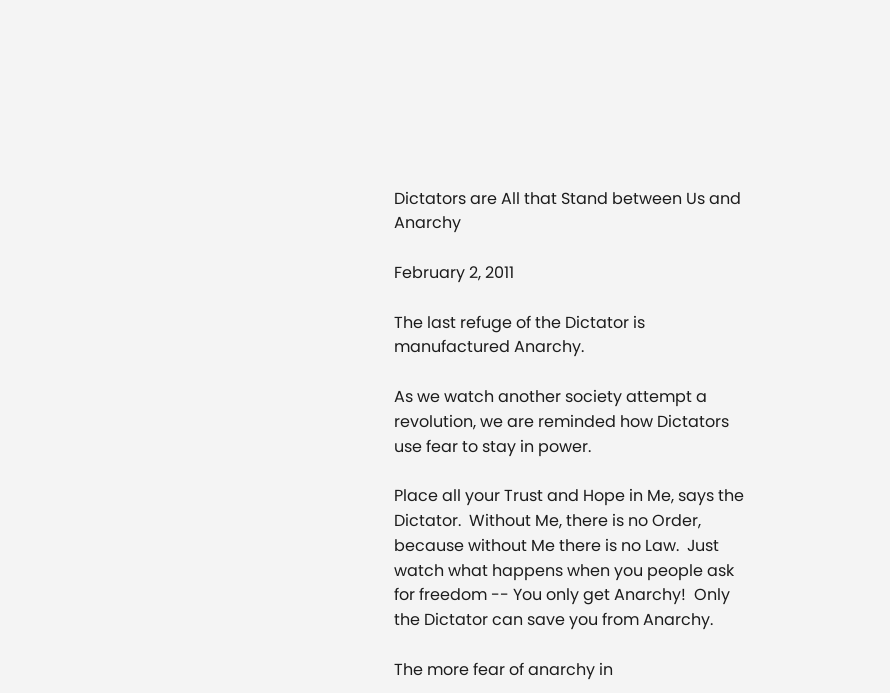Dictators are All that Stand between Us and Anarchy

February 2, 2011

The last refuge of the Dictator is manufactured Anarchy.

As we watch another society attempt a revolution, we are reminded how Dictators use fear to stay in power.

Place all your Trust and Hope in Me, says the Dictator.  Without Me, there is no Order, because without Me there is no Law.  Just watch what happens when you people ask for freedom -- You only get Anarchy!  Only the Dictator can save you from Anarchy.

The more fear of anarchy in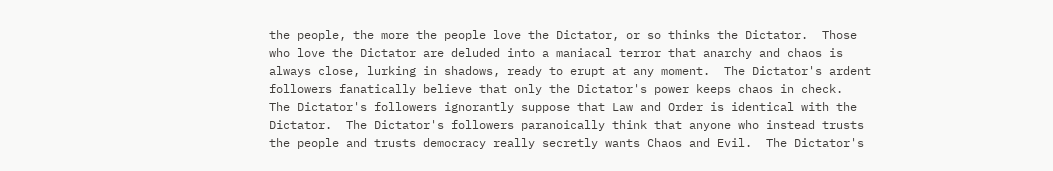the people, the more the people love the Dictator, or so thinks the Dictator.  Those who love the Dictator are deluded into a maniacal terror that anarchy and chaos is always close, lurking in shadows, ready to erupt at any moment.  The Dictator's ardent followers fanatically believe that only the Dictator's power keeps chaos in check.  The Dictator's followers ignorantly suppose that Law and Order is identical with the Dictator.  The Dictator's followers paranoically think that anyone who instead trusts the people and trusts democracy really secretly wants Chaos and Evil.  The Dictator's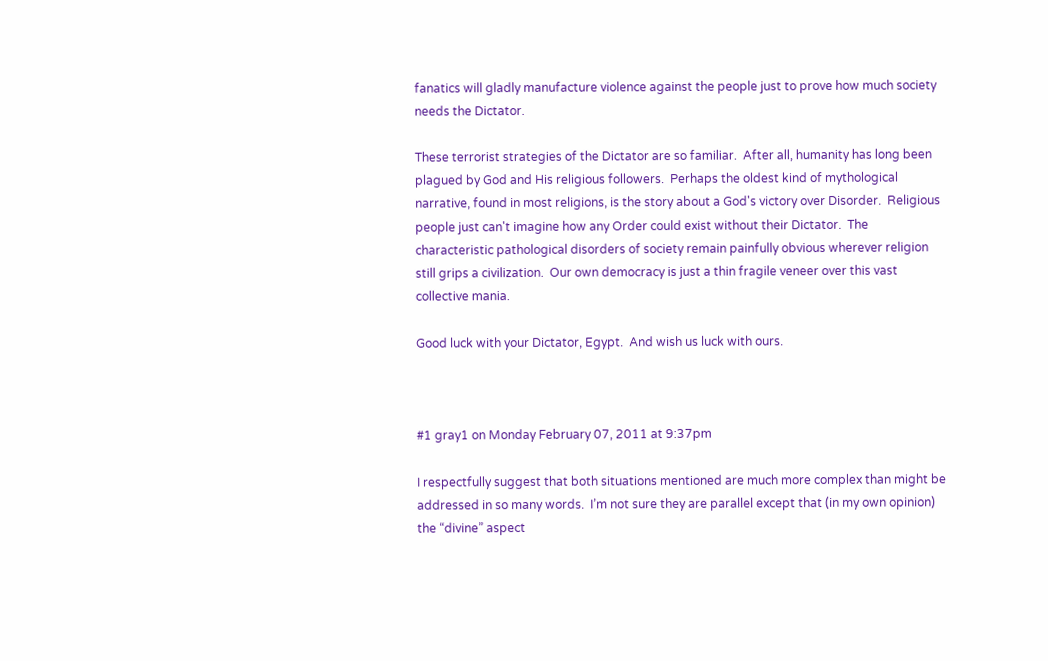fanatics will gladly manufacture violence against the people just to prove how much society needs the Dictator.

These terrorist strategies of the Dictator are so familiar.  After all, humanity has long been plagued by God and His religious followers.  Perhaps the oldest kind of mythological narrative, found in most religions, is the story about a God's victory over Disorder.  Religious people just can't imagine how any Order could exist without their Dictator.  The characteristic pathological disorders of society remain painfully obvious wherever religion still grips a civilization.  Our own democracy is just a thin fragile veneer over this vast collective mania.

Good luck with your Dictator, Egypt.  And wish us luck with ours.



#1 gray1 on Monday February 07, 2011 at 9:37pm

I respectfully suggest that both situations mentioned are much more complex than might be addressed in so many words.  I’m not sure they are parallel except that (in my own opinion) the “divine” aspect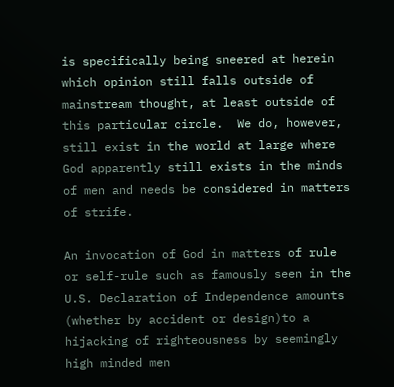is specifically being sneered at herein which opinion still falls outside of mainstream thought, at least outside of this particular circle.  We do, however, still exist in the world at large where God apparently still exists in the minds of men and needs be considered in matters of strife.

An invocation of God in matters of rule or self-rule such as famously seen in the U.S. Declaration of Independence amounts (whether by accident or design)to a hijacking of righteousness by seemingly high minded men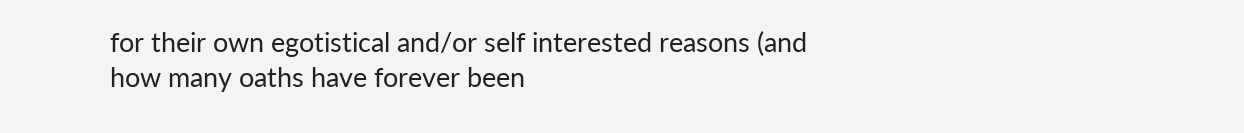for their own egotistical and/or self interested reasons (and how many oaths have forever been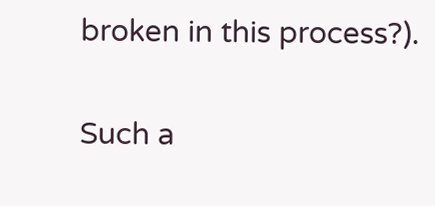broken in this process?).

Such a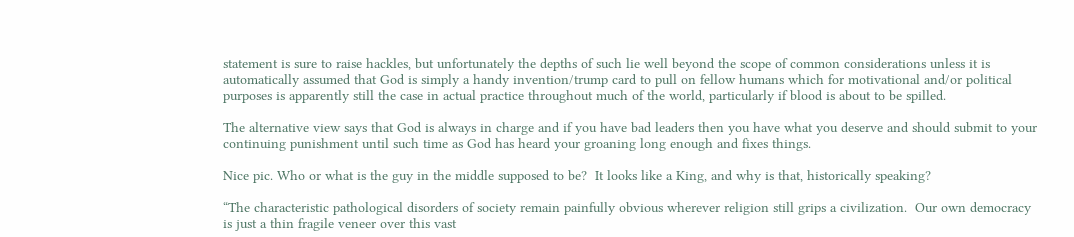statement is sure to raise hackles, but unfortunately the depths of such lie well beyond the scope of common considerations unless it is automatically assumed that God is simply a handy invention/trump card to pull on fellow humans which for motivational and/or political purposes is apparently still the case in actual practice throughout much of the world, particularly if blood is about to be spilled.

The alternative view says that God is always in charge and if you have bad leaders then you have what you deserve and should submit to your continuing punishment until such time as God has heard your groaning long enough and fixes things.

Nice pic. Who or what is the guy in the middle supposed to be?  It looks like a King, and why is that, historically speaking?

“The characteristic pathological disorders of society remain painfully obvious wherever religion still grips a civilization.  Our own democracy is just a thin fragile veneer over this vast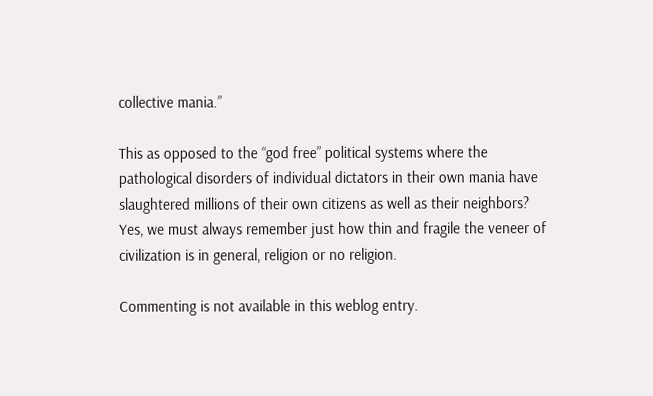collective mania.”

This as opposed to the “god free” political systems where the pathological disorders of individual dictators in their own mania have slaughtered millions of their own citizens as well as their neighbors?  Yes, we must always remember just how thin and fragile the veneer of civilization is in general, religion or no religion.

Commenting is not available in this weblog entry.